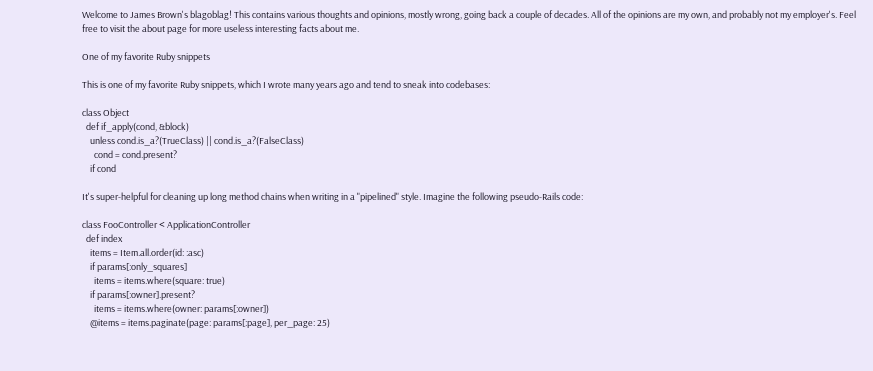Welcome to James Brown's blagoblag! This contains various thoughts and opinions, mostly wrong, going back a couple of decades. All of the opinions are my own, and probably not my employer's. Feel free to visit the about page for more useless interesting facts about me.

One of my favorite Ruby snippets

This is one of my favorite Ruby snippets, which I wrote many years ago and tend to sneak into codebases:

class Object
  def if_apply(cond, &block)
    unless cond.is_a?(TrueClass) || cond.is_a?(FalseClass)
      cond = cond.present?
    if cond

It's super-helpful for cleaning up long method chains when writing in a "pipelined" style. Imagine the following pseudo-Rails code:

class FooController < ApplicationController
  def index
    items = Item.all.order(id: :asc)
    if params[:only_squares]
      items = items.where(square: true)
    if params[:owner].present?
      items = items.where(owner: params[:owner])
    @items = items.paginate(page: params[:page], per_page: 25)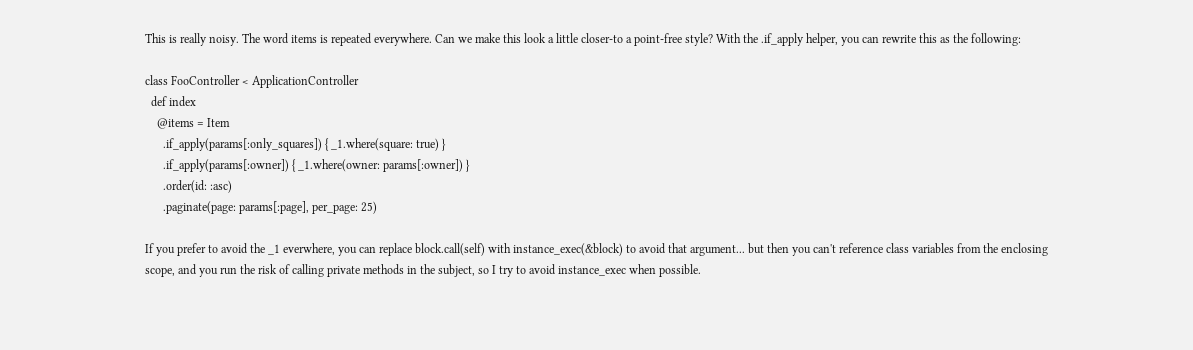This is really noisy. The word items is repeated everywhere. Can we make this look a little closer-to a point-free style? With the .if_apply helper, you can rewrite this as the following:

class FooController < ApplicationController
  def index
    @items = Item
      .if_apply(params[:only_squares]) { _1.where(square: true) }
      .if_apply(params[:owner]) { _1.where(owner: params[:owner]) }
      .order(id: :asc)
      .paginate(page: params[:page], per_page: 25)

If you prefer to avoid the _1 everwhere, you can replace block.call(self) with instance_exec(&block) to avoid that argument... but then you can't reference class variables from the enclosing scope, and you run the risk of calling private methods in the subject, so I try to avoid instance_exec when possible.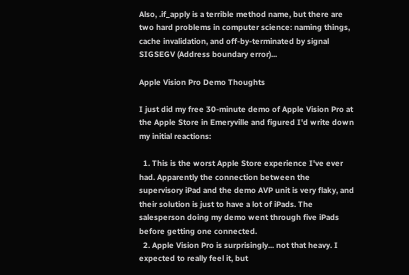Also, .if_apply is a terrible method name, but there are two hard problems in computer science: naming things, cache invalidation, and off-by-terminated by signal SIGSEGV (Address boundary error)...

Apple Vision Pro Demo Thoughts

I just did my free 30-minute demo of Apple Vision Pro at the Apple Store in Emeryville and figured I'd write down my initial reactions:

  1. This is the worst Apple Store experience I've ever had. Apparently the connection between the supervisory iPad and the demo AVP unit is very flaky, and their solution is just to have a lot of iPads. The salesperson doing my demo went through five iPads before getting one connected.
  2. Apple Vision Pro is surprisingly... not that heavy. I expected to really feel it, but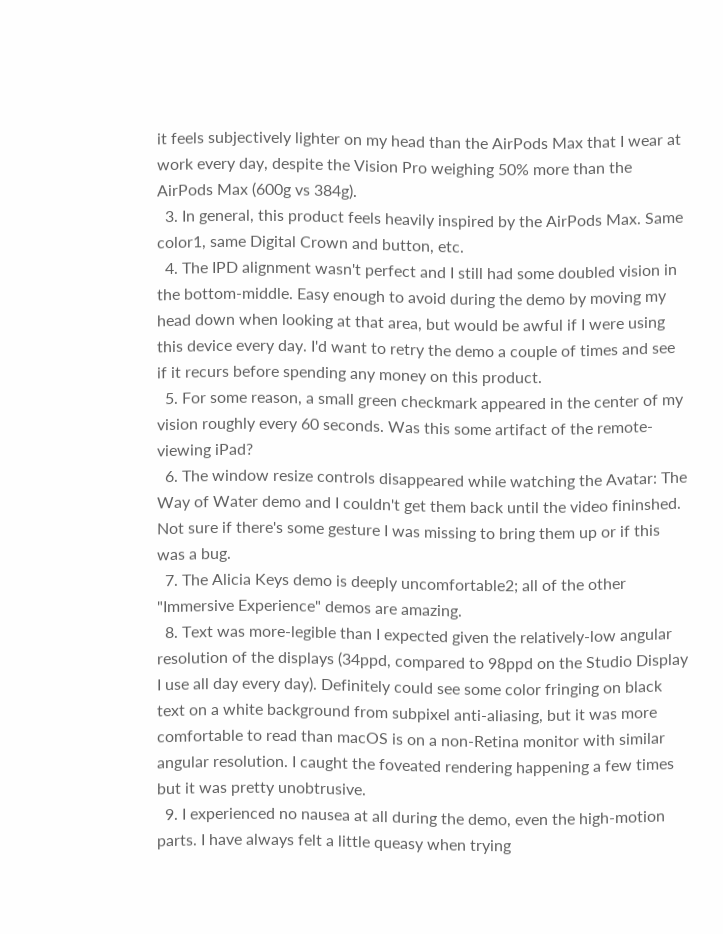it feels subjectively lighter on my head than the AirPods Max that I wear at work every day, despite the Vision Pro weighing 50% more than the AirPods Max (600g vs 384g).
  3. In general, this product feels heavily inspired by the AirPods Max. Same color1, same Digital Crown and button, etc.
  4. The IPD alignment wasn't perfect and I still had some doubled vision in the bottom-middle. Easy enough to avoid during the demo by moving my head down when looking at that area, but would be awful if I were using this device every day. I'd want to retry the demo a couple of times and see if it recurs before spending any money on this product.
  5. For some reason, a small green checkmark appeared in the center of my vision roughly every 60 seconds. Was this some artifact of the remote-viewing iPad?
  6. The window resize controls disappeared while watching the Avatar: The Way of Water demo and I couldn't get them back until the video fininshed. Not sure if there's some gesture I was missing to bring them up or if this was a bug.
  7. The Alicia Keys demo is deeply uncomfortable2; all of the other "Immersive Experience" demos are amazing.
  8. Text was more-legible than I expected given the relatively-low angular resolution of the displays (34ppd, compared to 98ppd on the Studio Display I use all day every day). Definitely could see some color fringing on black text on a white background from subpixel anti-aliasing, but it was more comfortable to read than macOS is on a non-Retina monitor with similar angular resolution. I caught the foveated rendering happening a few times but it was pretty unobtrusive.
  9. I experienced no nausea at all during the demo, even the high-motion parts. I have always felt a little queasy when trying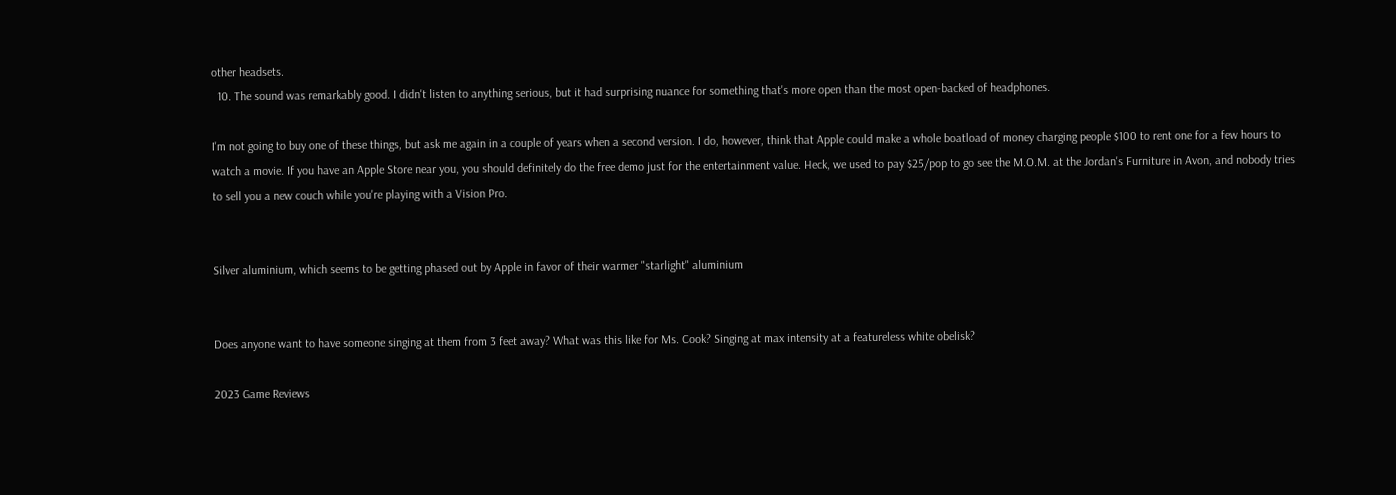other headsets.
  10. The sound was remarkably good. I didn't listen to anything serious, but it had surprising nuance for something that's more open than the most open-backed of headphones.

I'm not going to buy one of these things, but ask me again in a couple of years when a second version. I do, however, think that Apple could make a whole boatload of money charging people $100 to rent one for a few hours to watch a movie. If you have an Apple Store near you, you should definitely do the free demo just for the entertainment value. Heck, we used to pay $25/pop to go see the M.O.M. at the Jordan's Furniture in Avon, and nobody tries to sell you a new couch while you're playing with a Vision Pro.


Silver aluminium, which seems to be getting phased out by Apple in favor of their warmer "starlight" aluminium


Does anyone want to have someone singing at them from 3 feet away? What was this like for Ms. Cook? Singing at max intensity at a featureless white obelisk?

2023 Game Reviews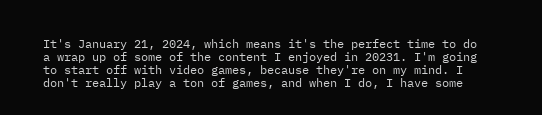It's January 21, 2024, which means it's the perfect time to do a wrap up of some of the content I enjoyed in 20231. I'm going to start off with video games, because they're on my mind. I don't really play a ton of games, and when I do, I have some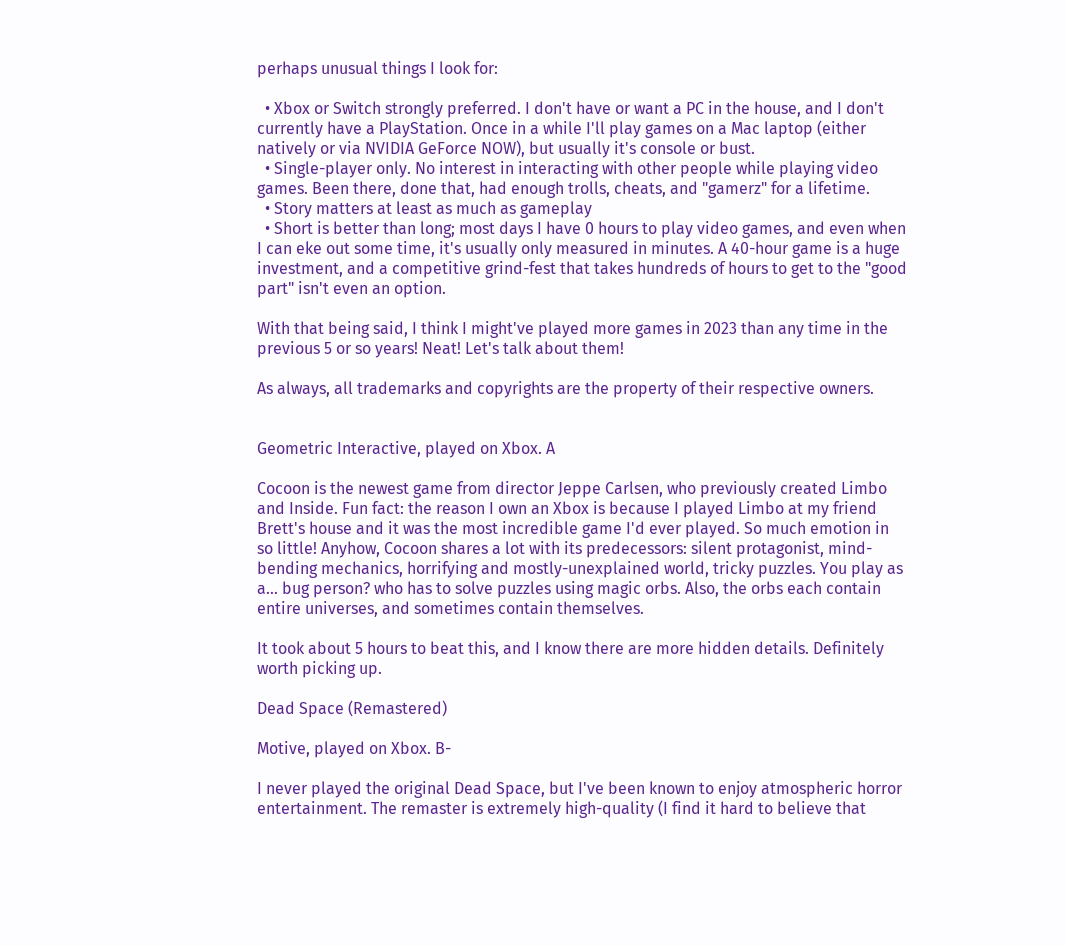perhaps unusual things I look for:

  • Xbox or Switch strongly preferred. I don't have or want a PC in the house, and I don't currently have a PlayStation. Once in a while I'll play games on a Mac laptop (either natively or via NVIDIA GeForce NOW), but usually it's console or bust.
  • Single-player only. No interest in interacting with other people while playing video games. Been there, done that, had enough trolls, cheats, and "gamerz" for a lifetime.
  • Story matters at least as much as gameplay
  • Short is better than long; most days I have 0 hours to play video games, and even when I can eke out some time, it's usually only measured in minutes. A 40-hour game is a huge investment, and a competitive grind-fest that takes hundreds of hours to get to the "good part" isn't even an option.

With that being said, I think I might've played more games in 2023 than any time in the previous 5 or so years! Neat! Let's talk about them!

As always, all trademarks and copyrights are the property of their respective owners.


Geometric Interactive, played on Xbox. A

Cocoon is the newest game from director Jeppe Carlsen, who previously created Limbo and Inside. Fun fact: the reason I own an Xbox is because I played Limbo at my friend Brett's house and it was the most incredible game I'd ever played. So much emotion in so little! Anyhow, Cocoon shares a lot with its predecessors: silent protagonist, mind-bending mechanics, horrifying and mostly-unexplained world, tricky puzzles. You play as a... bug person? who has to solve puzzles using magic orbs. Also, the orbs each contain entire universes, and sometimes contain themselves.

It took about 5 hours to beat this, and I know there are more hidden details. Definitely worth picking up.

Dead Space (Remastered)

Motive, played on Xbox. B-

I never played the original Dead Space, but I've been known to enjoy atmospheric horror entertainment. The remaster is extremely high-quality (I find it hard to believe that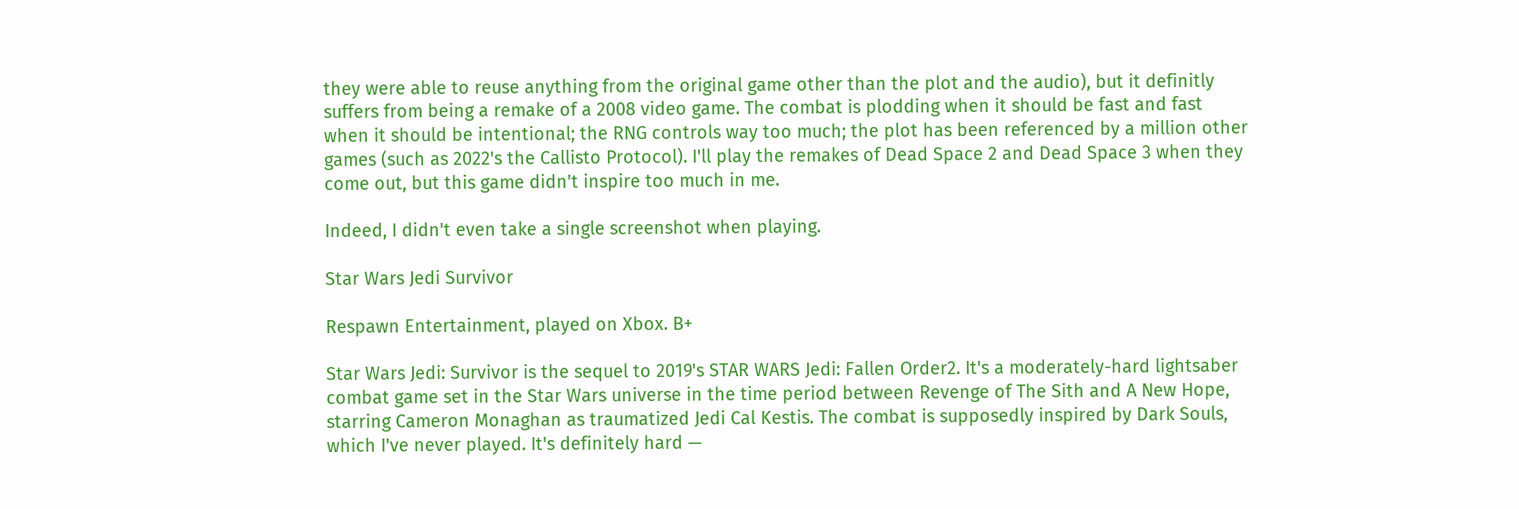they were able to reuse anything from the original game other than the plot and the audio), but it definitly suffers from being a remake of a 2008 video game. The combat is plodding when it should be fast and fast when it should be intentional; the RNG controls way too much; the plot has been referenced by a million other games (such as 2022's the Callisto Protocol). I'll play the remakes of Dead Space 2 and Dead Space 3 when they come out, but this game didn't inspire too much in me.

Indeed, I didn't even take a single screenshot when playing.

Star Wars Jedi Survivor

Respawn Entertainment, played on Xbox. B+

Star Wars Jedi: Survivor is the sequel to 2019's STAR WARS Jedi: Fallen Order2. It's a moderately-hard lightsaber combat game set in the Star Wars universe in the time period between Revenge of The Sith and A New Hope, starring Cameron Monaghan as traumatized Jedi Cal Kestis. The combat is supposedly inspired by Dark Souls, which I've never played. It's definitely hard —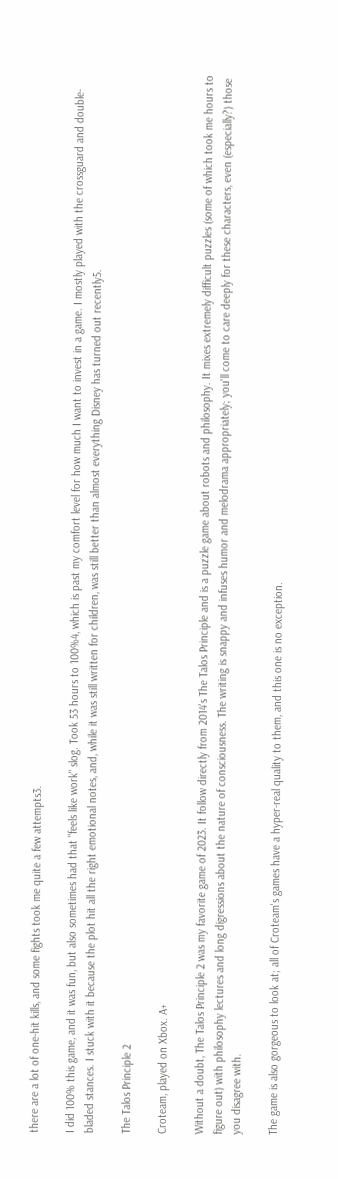there are a lot of one-hit kills, and some fights took me quite a few attempts3.

I did 100% this game, and it was fun, but also sometimes had that "feels like work" slog. Took 53 hours to 100%4, which is past my comfort level for how much I want to invest in a game. I mostly played with the crossguard and double-bladed stances. I stuck with it because the plot hit all the right emotional notes, and, while it was still written for children, was still better than almost everything Disney has turned out recently5.

The Talos Principle 2

Croteam, played on Xbox. A+

Without a doubt, The Talos Principle 2 was my favorite game of 2023. It follow directly from 2014's The Talos Principle and is a puzzle game about robots and philosophy. It mixes extremely difficult puzzles (some of which took me hours to figure out) with philosophy lectures and long digressions about the nature of consciousness. The writing is snappy and infuses humor and melodrama appropriately; you'll come to care deeply for these characters, even (especially?) those you disagree with.

The game is also gorgeous to look at; all of Croteam's games have a hyper-real quality to them, and this one is no exception.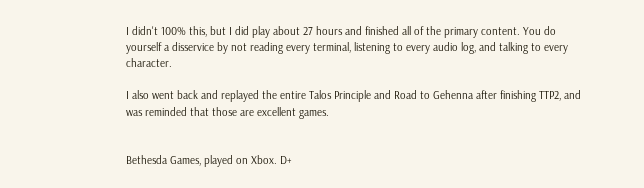I didn't 100% this, but I did play about 27 hours and finished all of the primary content. You do yourself a disservice by not reading every terminal, listening to every audio log, and talking to every character.

I also went back and replayed the entire Talos Principle and Road to Gehenna after finishing TTP2, and was reminded that those are excellent games.


Bethesda Games, played on Xbox. D+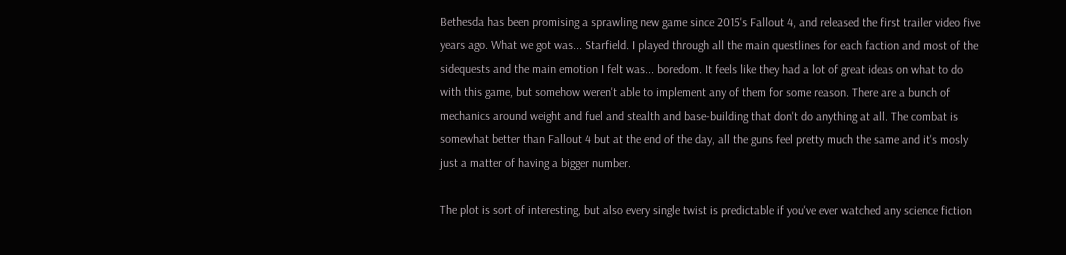Bethesda has been promising a sprawling new game since 2015's Fallout 4, and released the first trailer video five years ago. What we got was... Starfield. I played through all the main questlines for each faction and most of the sidequests and the main emotion I felt was... boredom. It feels like they had a lot of great ideas on what to do with this game, but somehow weren't able to implement any of them for some reason. There are a bunch of mechanics around weight and fuel and stealth and base-building that don't do anything at all. The combat is somewhat better than Fallout 4 but at the end of the day, all the guns feel pretty much the same and it's mosly just a matter of having a bigger number.

The plot is sort of interesting, but also every single twist is predictable if you've ever watched any science fiction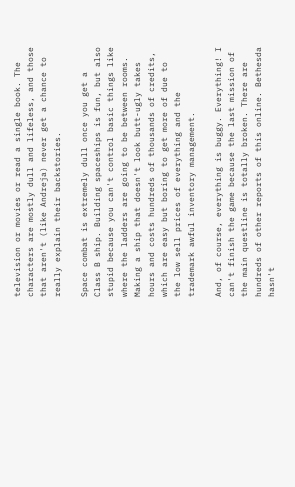television or movies or read a single book. The characters are mostly dull and lifeless, and those that aren't (like Andreja) never get a chance to really explain their backstories.

Space combat is extremely dull once you get a Class B ship. Building spaceships is fun, but also stupid because you can't control basic things like where the ladders are going to be between rooms. Making a ship that doesn't look butt-ugly takes hours and costs hundreds of thousands of credits, which are easy but boring to get more of due to the low sell prices of everything and the trademark awful inventory management.

And, of course, everything is buggy. Everything! I can't finish the game because the last mission of the main questline is totally broken. There are hundreds of other reports of this online. Bethesda hasn't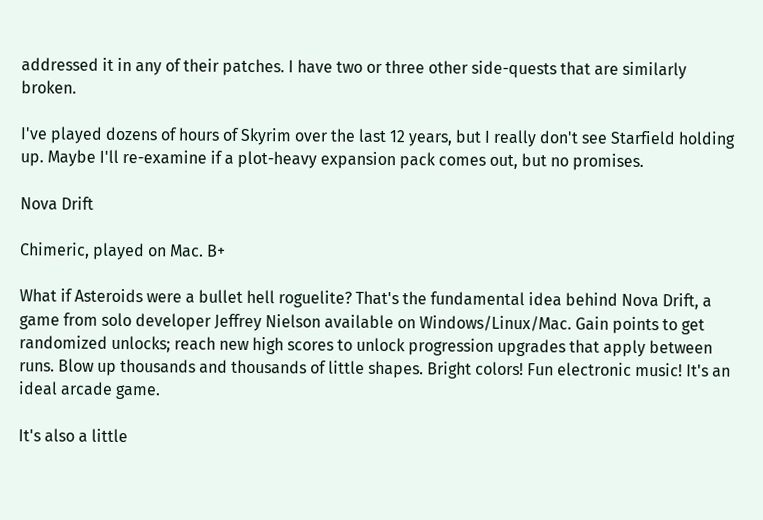addressed it in any of their patches. I have two or three other side-quests that are similarly broken.

I've played dozens of hours of Skyrim over the last 12 years, but I really don't see Starfield holding up. Maybe I'll re-examine if a plot-heavy expansion pack comes out, but no promises.

Nova Drift

Chimeric, played on Mac. B+

What if Asteroids were a bullet hell roguelite? That's the fundamental idea behind Nova Drift, a game from solo developer Jeffrey Nielson available on Windows/Linux/Mac. Gain points to get randomized unlocks; reach new high scores to unlock progression upgrades that apply between runs. Blow up thousands and thousands of little shapes. Bright colors! Fun electronic music! It's an ideal arcade game.

It's also a little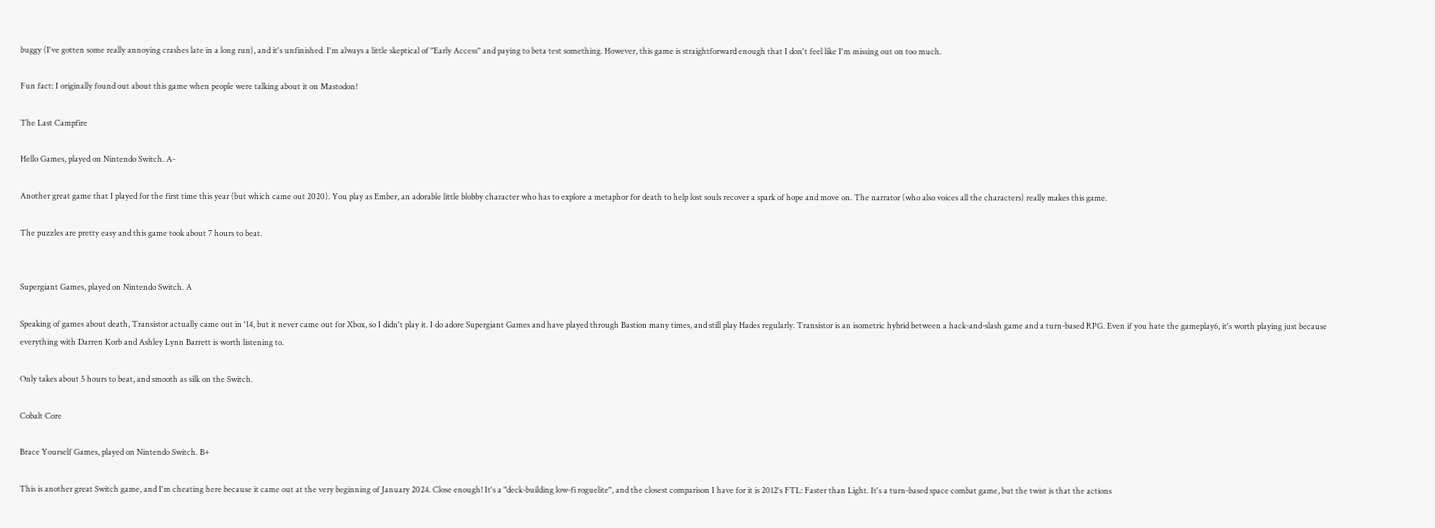buggy (I've gotten some really annoying crashes late in a long run), and it's unfinished. I'm always a little skeptical of "Early Access" and paying to beta test something. However, this game is straightforward enough that I don't feel like I'm missing out on too much.

Fun fact: I originally found out about this game when people were talking about it on Mastodon!

The Last Campfire

Hello Games, played on Nintendo Switch. A-

Another great game that I played for the first time this year (but which came out 2020). You play as Ember, an adorable little blobby character who has to explore a metaphor for death to help lost souls recover a spark of hope and move on. The narrator (who also voices all the characters) really makes this game.

The puzzles are pretty easy and this game took about 7 hours to beat.


Supergiant Games, played on Nintendo Switch. A

Speaking of games about death, Transistor actually came out in '14, but it never came out for Xbox, so I didn't play it. I do adore Supergiant Games and have played through Bastion many times, and still play Hades regularly. Transistor is an isometric hybrid between a hack-and-slash game and a turn-based RPG. Even if you hate the gameplay6, it's worth playing just because everything with Darren Korb and Ashley Lynn Barrett is worth listening to.

Only takes about 5 hours to beat, and smooth as silk on the Switch.

Cobalt Core

Brace Yourself Games, played on Nintendo Switch. B+

This is another great Switch game, and I'm cheating here because it came out at the very beginning of January 2024. Close enough! It's a "deck-building low-fi roguelite", and the closest comparison I have for it is 2012's FTL: Faster than Light. It's a turn-based space combat game, but the twist is that the actions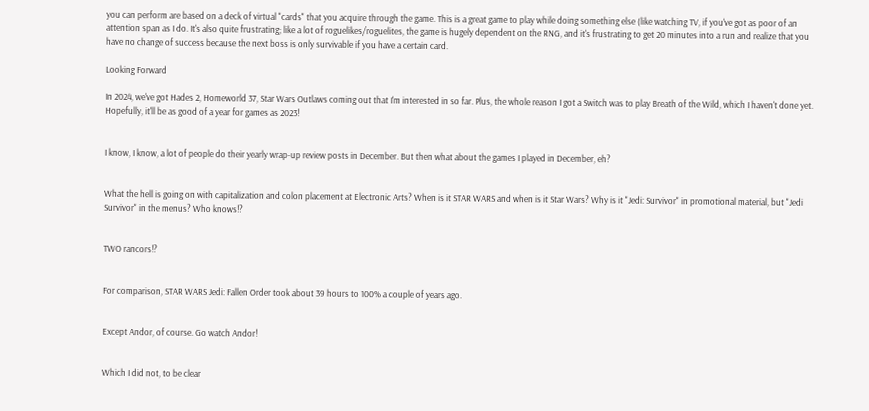you can perform are based on a deck of virtual "cards" that you acquire through the game. This is a great game to play while doing something else (like watching TV, if you've got as poor of an attention span as I do. It's also quite frustrating; like a lot of roguelikes/roguelites, the game is hugely dependent on the RNG, and it's frustrating to get 20 minutes into a run and realize that you have no change of success because the next boss is only survivable if you have a certain card.

Looking Forward

In 2024, we've got Hades 2, Homeworld 37, Star Wars Outlaws coming out that I'm interested in so far. Plus, the whole reason I got a Switch was to play Breath of the Wild, which I haven't done yet. Hopefully, it'll be as good of a year for games as 2023!


I know, I know, a lot of people do their yearly wrap-up review posts in December. But then what about the games I played in December, eh?


What the hell is going on with capitalization and colon placement at Electronic Arts? When is it STAR WARS and when is it Star Wars? Why is it "Jedi: Survivor" in promotional material, but "Jedi Survivor" in the menus? Who knows!?


TWO rancors!?


For comparison, STAR WARS Jedi: Fallen Order took about 39 hours to 100% a couple of years ago.


Except Andor, of course. Go watch Andor!


Which I did not, to be clear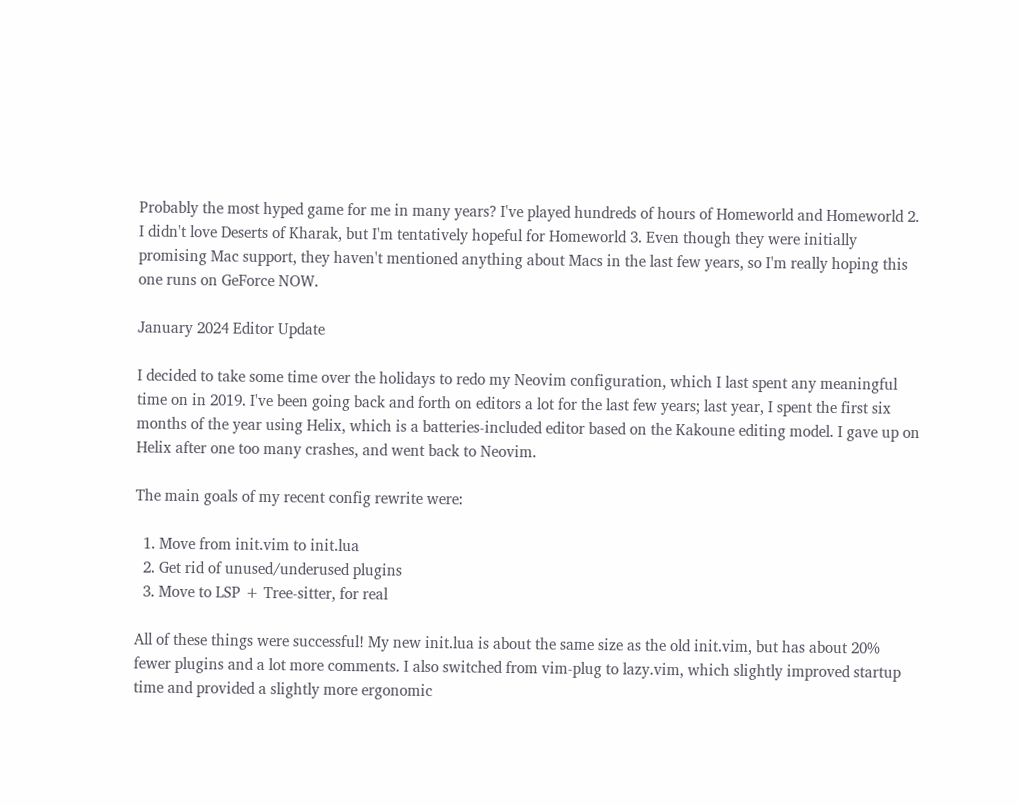Probably the most hyped game for me in many years? I've played hundreds of hours of Homeworld and Homeworld 2. I didn't love Deserts of Kharak, but I'm tentatively hopeful for Homeworld 3. Even though they were initially promising Mac support, they haven't mentioned anything about Macs in the last few years, so I'm really hoping this one runs on GeForce NOW.

January 2024 Editor Update

I decided to take some time over the holidays to redo my Neovim configuration, which I last spent any meaningful time on in 2019. I've been going back and forth on editors a lot for the last few years; last year, I spent the first six months of the year using Helix, which is a batteries-included editor based on the Kakoune editing model. I gave up on Helix after one too many crashes, and went back to Neovim.

The main goals of my recent config rewrite were:

  1. Move from init.vim to init.lua
  2. Get rid of unused/underused plugins
  3. Move to LSP + Tree-sitter, for real

All of these things were successful! My new init.lua is about the same size as the old init.vim, but has about 20% fewer plugins and a lot more comments. I also switched from vim-plug to lazy.vim, which slightly improved startup time and provided a slightly more ergonomic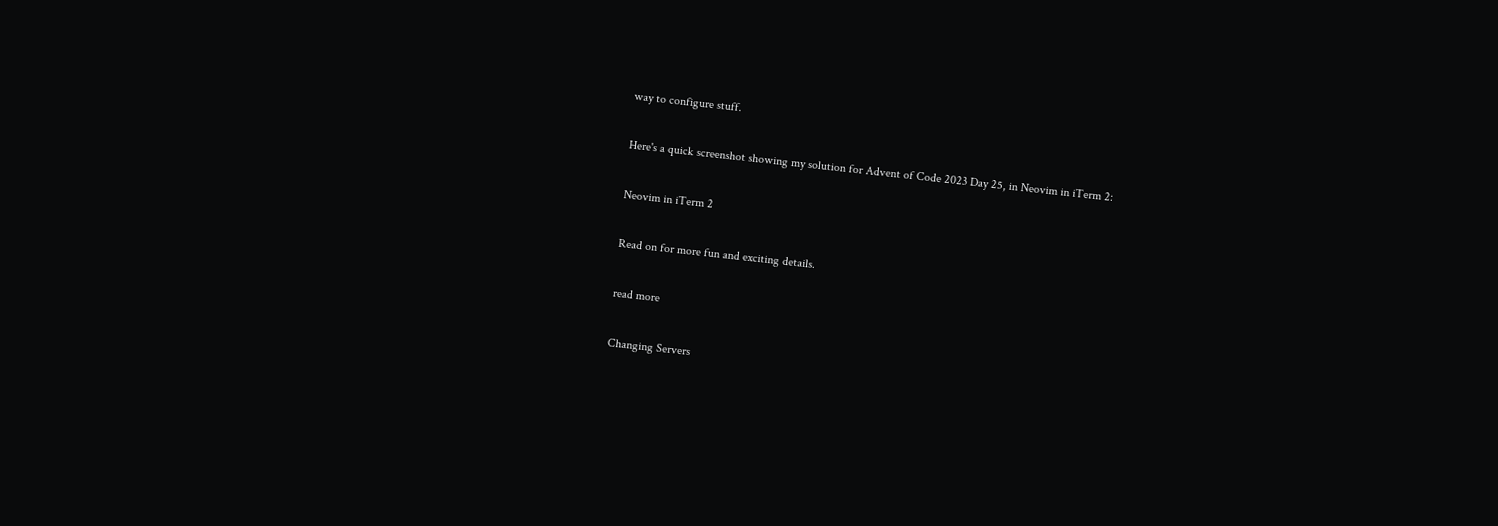way to configure stuff.

Here's a quick screenshot showing my solution for Advent of Code 2023 Day 25, in Neovim in iTerm 2:

Neovim in iTerm 2

Read on for more fun and exciting details.

read more

Changing Servers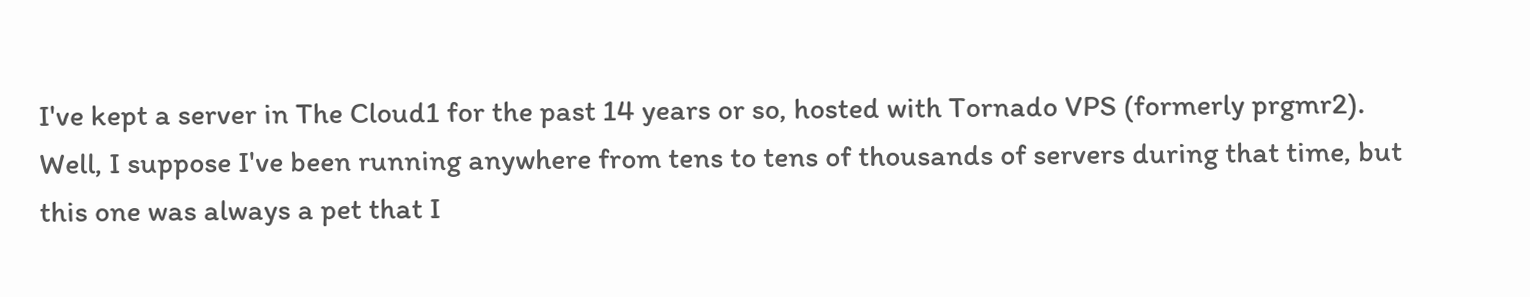I've kept a server in The Cloud1 for the past 14 years or so, hosted with Tornado VPS (formerly prgmr2). Well, I suppose I've been running anywhere from tens to tens of thousands of servers during that time, but this one was always a pet that I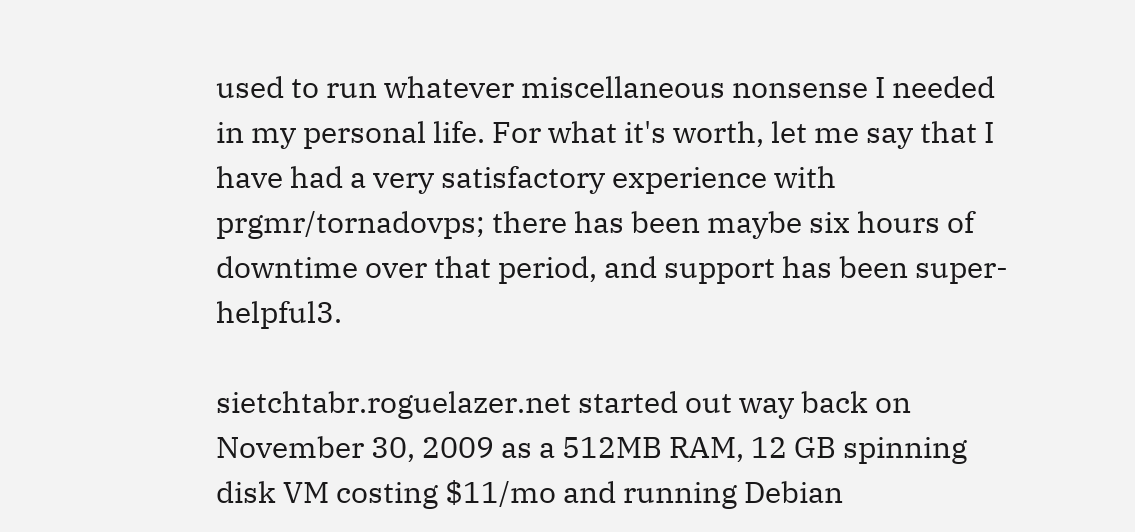used to run whatever miscellaneous nonsense I needed in my personal life. For what it's worth, let me say that I have had a very satisfactory experience with prgmr/tornadovps; there has been maybe six hours of downtime over that period, and support has been super-helpful3.

sietchtabr.roguelazer.net started out way back on November 30, 2009 as a 512MB RAM, 12 GB spinning disk VM costing $11/mo and running Debian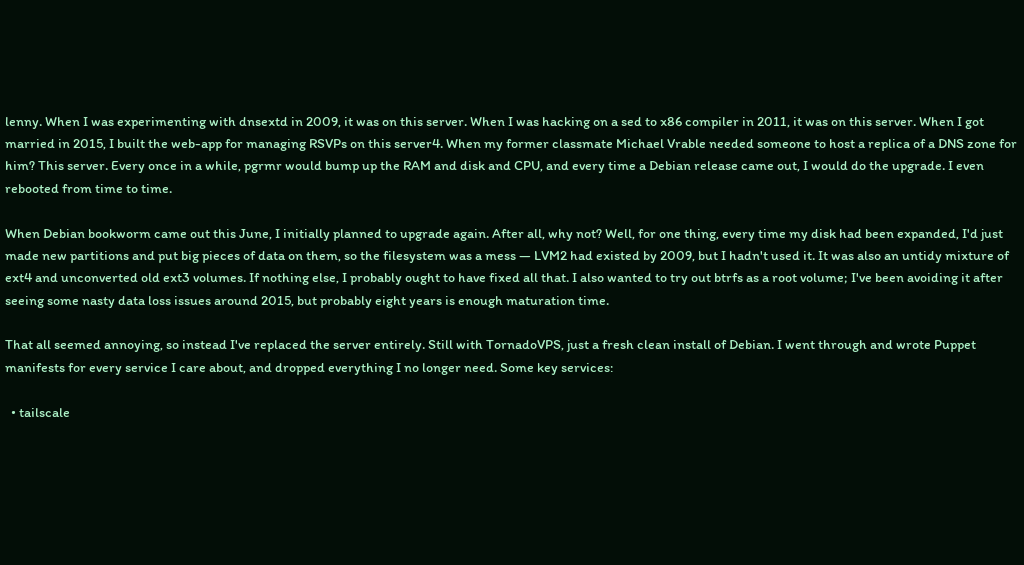lenny. When I was experimenting with dnsextd in 2009, it was on this server. When I was hacking on a sed to x86 compiler in 2011, it was on this server. When I got married in 2015, I built the web-app for managing RSVPs on this server4. When my former classmate Michael Vrable needed someone to host a replica of a DNS zone for him? This server. Every once in a while, pgrmr would bump up the RAM and disk and CPU, and every time a Debian release came out, I would do the upgrade. I even rebooted from time to time.

When Debian bookworm came out this June, I initially planned to upgrade again. After all, why not? Well, for one thing, every time my disk had been expanded, I'd just made new partitions and put big pieces of data on them, so the filesystem was a mess — LVM2 had existed by 2009, but I hadn't used it. It was also an untidy mixture of ext4 and unconverted old ext3 volumes. If nothing else, I probably ought to have fixed all that. I also wanted to try out btrfs as a root volume; I've been avoiding it after seeing some nasty data loss issues around 2015, but probably eight years is enough maturation time.

That all seemed annoying, so instead I've replaced the server entirely. Still with TornadoVPS, just a fresh clean install of Debian. I went through and wrote Puppet manifests for every service I care about, and dropped everything I no longer need. Some key services:

  • tailscale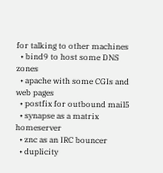for talking to other machines
  • bind9 to host some DNS zones
  • apache with some CGIs and web pages
  • postfix for outbound mail5
  • synapse as a matrix homeserver
  • znc as an IRC bouncer
  • duplicity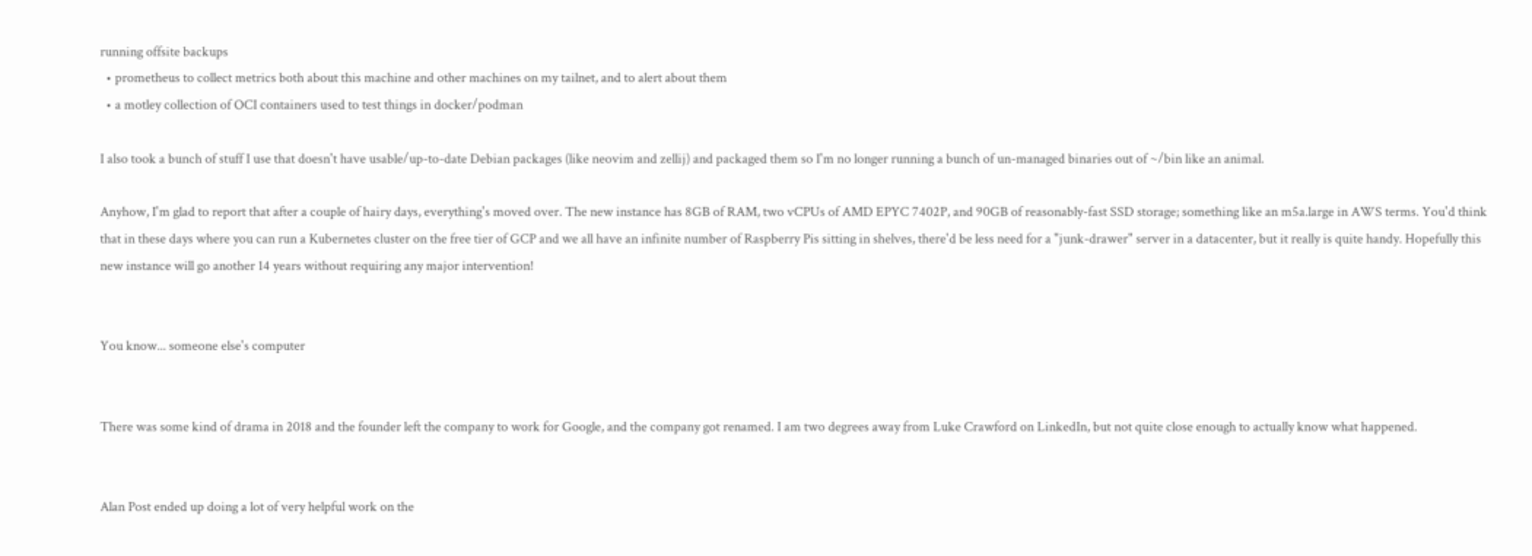running offsite backups
  • prometheus to collect metrics both about this machine and other machines on my tailnet, and to alert about them
  • a motley collection of OCI containers used to test things in docker/podman

I also took a bunch of stuff I use that doesn't have usable/up-to-date Debian packages (like neovim and zellij) and packaged them so I'm no longer running a bunch of un-managed binaries out of ~/bin like an animal.

Anyhow, I'm glad to report that after a couple of hairy days, everything's moved over. The new instance has 8GB of RAM, two vCPUs of AMD EPYC 7402P, and 90GB of reasonably-fast SSD storage; something like an m5a.large in AWS terms. You'd think that in these days where you can run a Kubernetes cluster on the free tier of GCP and we all have an infinite number of Raspberry Pis sitting in shelves, there'd be less need for a "junk-drawer" server in a datacenter, but it really is quite handy. Hopefully this new instance will go another 14 years without requiring any major intervention!


You know... someone else's computer


There was some kind of drama in 2018 and the founder left the company to work for Google, and the company got renamed. I am two degrees away from Luke Crawford on LinkedIn, but not quite close enough to actually know what happened.


Alan Post ended up doing a lot of very helpful work on the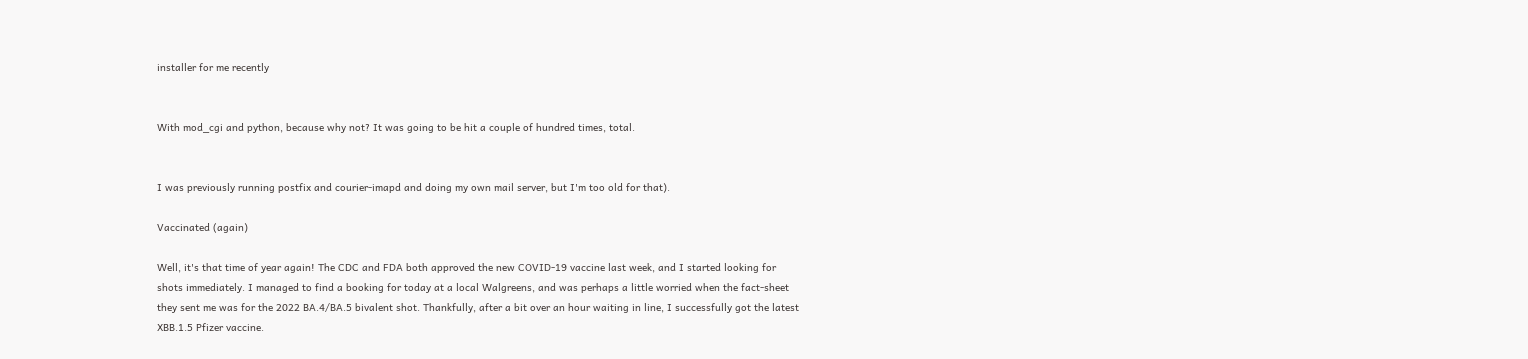installer for me recently


With mod_cgi and python, because why not? It was going to be hit a couple of hundred times, total.


I was previously running postfix and courier-imapd and doing my own mail server, but I'm too old for that).

Vaccinated (again)

Well, it's that time of year again! The CDC and FDA both approved the new COVID-19 vaccine last week, and I started looking for shots immediately. I managed to find a booking for today at a local Walgreens, and was perhaps a little worried when the fact-sheet they sent me was for the 2022 BA.4/BA.5 bivalent shot. Thankfully, after a bit over an hour waiting in line, I successfully got the latest XBB.1.5 Pfizer vaccine.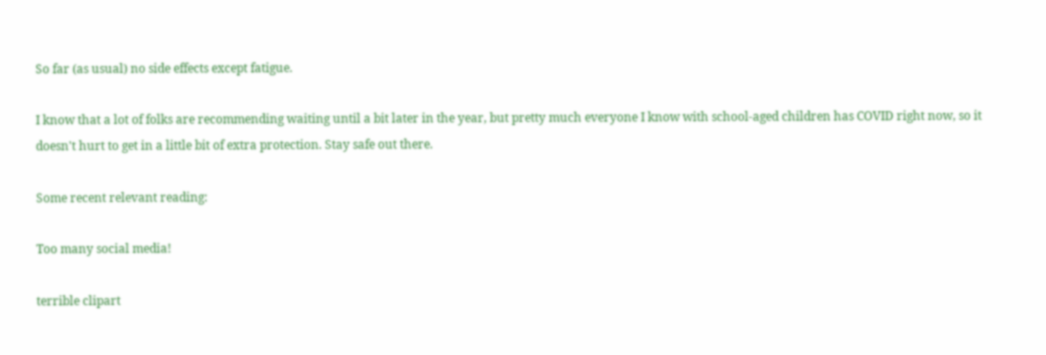So far (as usual) no side effects except fatigue.

I know that a lot of folks are recommending waiting until a bit later in the year, but pretty much everyone I know with school-aged children has COVID right now, so it doesn't hurt to get in a little bit of extra protection. Stay safe out there.

Some recent relevant reading:

Too many social media!

terrible clipart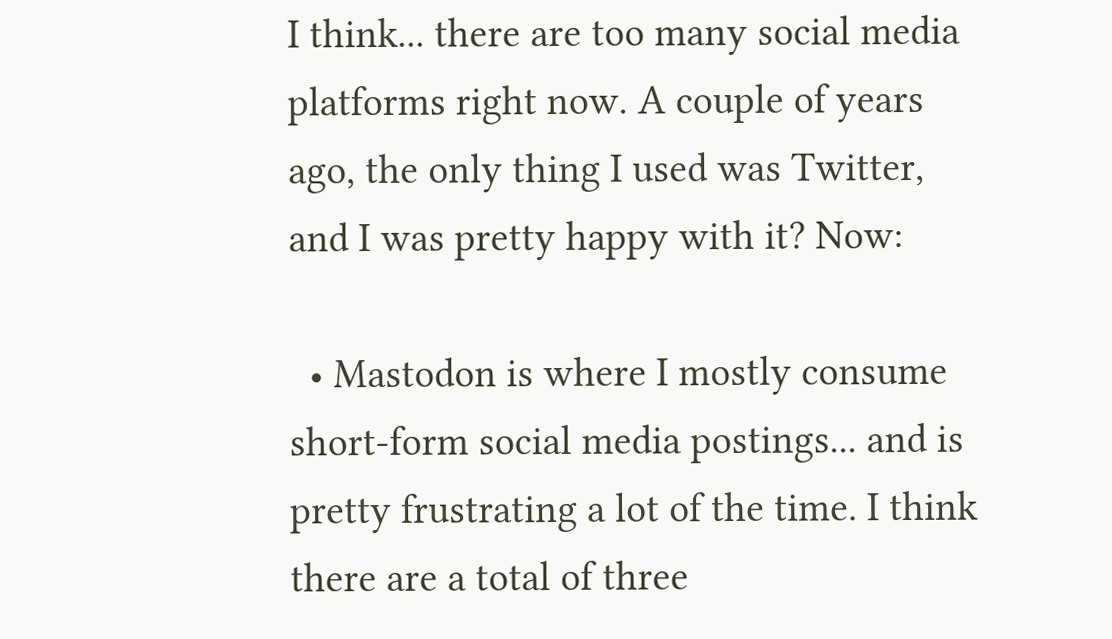I think... there are too many social media platforms right now. A couple of years ago, the only thing I used was Twitter, and I was pretty happy with it? Now:

  • Mastodon is where I mostly consume short-form social media postings... and is pretty frustrating a lot of the time. I think there are a total of three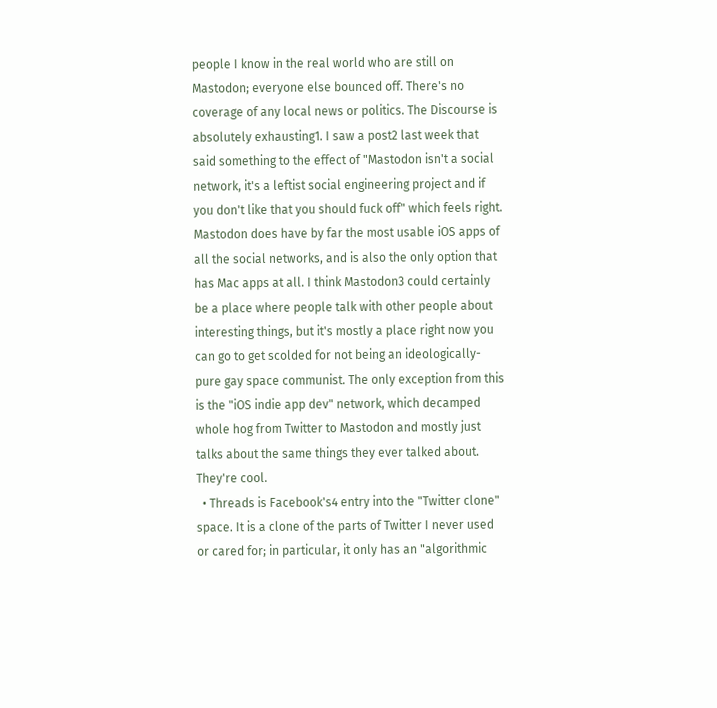people I know in the real world who are still on Mastodon; everyone else bounced off. There's no coverage of any local news or politics. The Discourse is absolutely exhausting1. I saw a post2 last week that said something to the effect of "Mastodon isn't a social network, it's a leftist social engineering project and if you don't like that you should fuck off" which feels right. Mastodon does have by far the most usable iOS apps of all the social networks, and is also the only option that has Mac apps at all. I think Mastodon3 could certainly be a place where people talk with other people about interesting things, but it's mostly a place right now you can go to get scolded for not being an ideologically-pure gay space communist. The only exception from this is the "iOS indie app dev" network, which decamped whole hog from Twitter to Mastodon and mostly just talks about the same things they ever talked about. They're cool.
  • Threads is Facebook's4 entry into the "Twitter clone" space. It is a clone of the parts of Twitter I never used or cared for; in particular, it only has an "algorithmic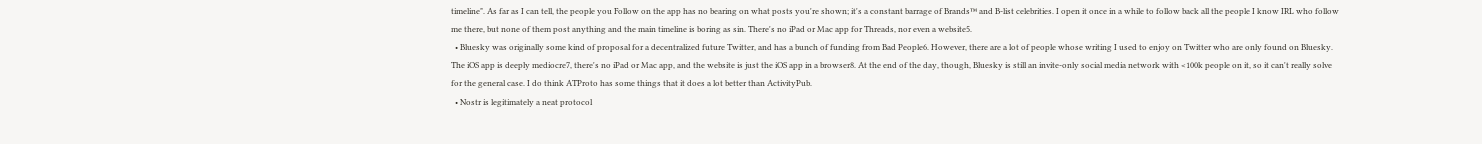timeline". As far as I can tell, the people you Follow on the app has no bearing on what posts you're shown; it's a constant barrage of Brands™ and B-list celebrities. I open it once in a while to follow back all the people I know IRL who follow me there, but none of them post anything and the main timeline is boring as sin. There's no iPad or Mac app for Threads, nor even a website5.
  • Bluesky was originally some kind of proposal for a decentralized future Twitter, and has a bunch of funding from Bad People6. However, there are a lot of people whose writing I used to enjoy on Twitter who are only found on Bluesky. The iOS app is deeply mediocre7, there's no iPad or Mac app, and the website is just the iOS app in a browser8. At the end of the day, though, Bluesky is still an invite-only social media network with <100k people on it, so it can't really solve for the general case. I do think ATProto has some things that it does a lot better than ActivityPub.
  • Nostr is legitimately a neat protocol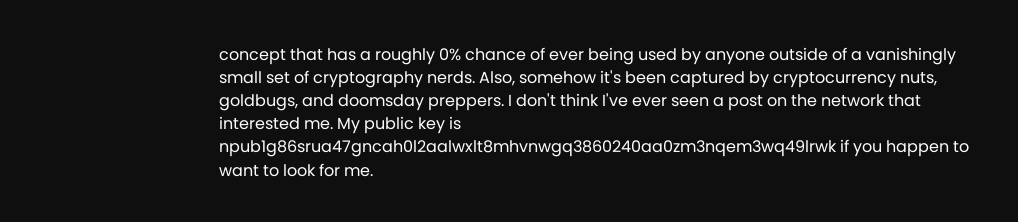concept that has a roughly 0% chance of ever being used by anyone outside of a vanishingly small set of cryptography nerds. Also, somehow it's been captured by cryptocurrency nuts, goldbugs, and doomsday preppers. I don't think I've ever seen a post on the network that interested me. My public key is npub1g86srua47gncah0l2aalwxlt8mhvnwgq3860240aa0zm3nqem3wq49lrwk if you happen to want to look for me.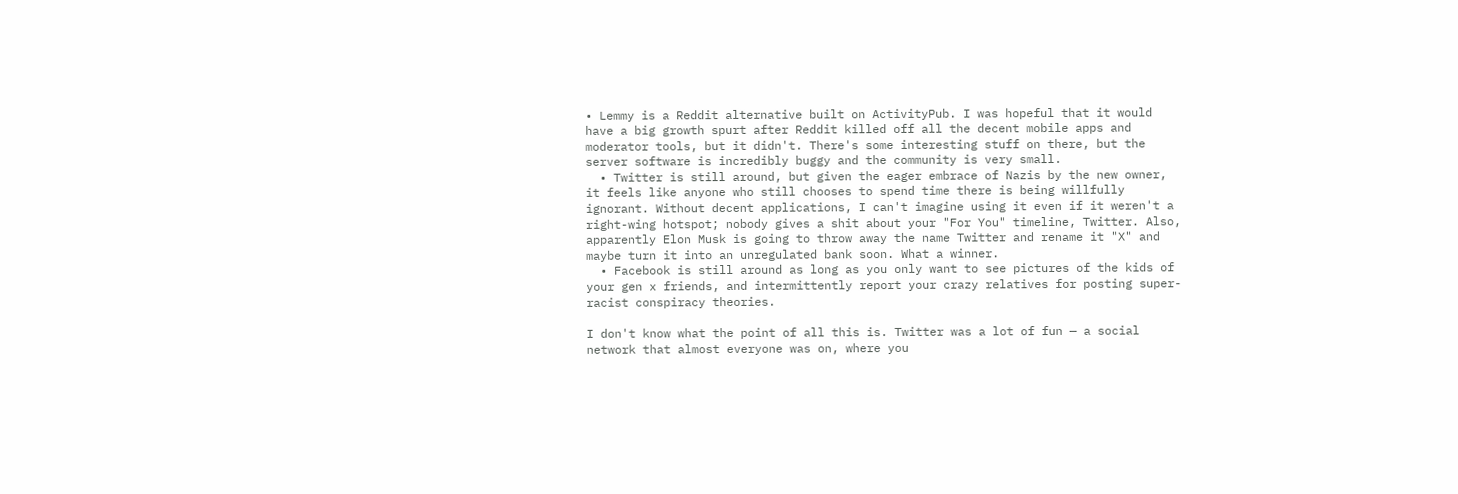• Lemmy is a Reddit alternative built on ActivityPub. I was hopeful that it would have a big growth spurt after Reddit killed off all the decent mobile apps and moderator tools, but it didn't. There's some interesting stuff on there, but the server software is incredibly buggy and the community is very small.
  • Twitter is still around, but given the eager embrace of Nazis by the new owner, it feels like anyone who still chooses to spend time there is being willfully ignorant. Without decent applications, I can't imagine using it even if it weren't a right-wing hotspot; nobody gives a shit about your "For You" timeline, Twitter. Also, apparently Elon Musk is going to throw away the name Twitter and rename it "X" and maybe turn it into an unregulated bank soon. What a winner.
  • Facebook is still around as long as you only want to see pictures of the kids of your gen x friends, and intermittently report your crazy relatives for posting super-racist conspiracy theories.

I don't know what the point of all this is. Twitter was a lot of fun — a social network that almost everyone was on, where you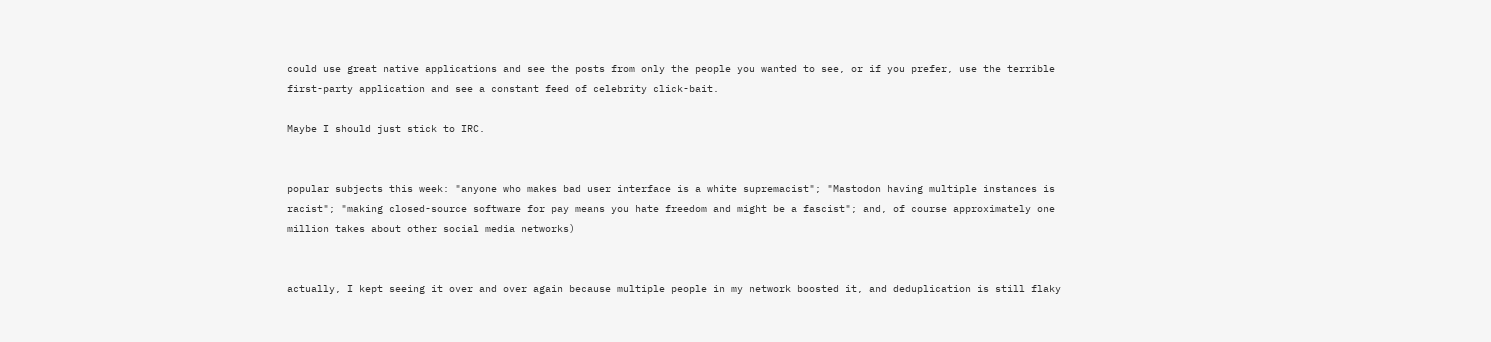could use great native applications and see the posts from only the people you wanted to see, or if you prefer, use the terrible first-party application and see a constant feed of celebrity click-bait.

Maybe I should just stick to IRC.


popular subjects this week: "anyone who makes bad user interface is a white supremacist"; "Mastodon having multiple instances is racist"; "making closed-source software for pay means you hate freedom and might be a fascist"; and, of course approximately one million takes about other social media networks)


actually, I kept seeing it over and over again because multiple people in my network boosted it, and deduplication is still flaky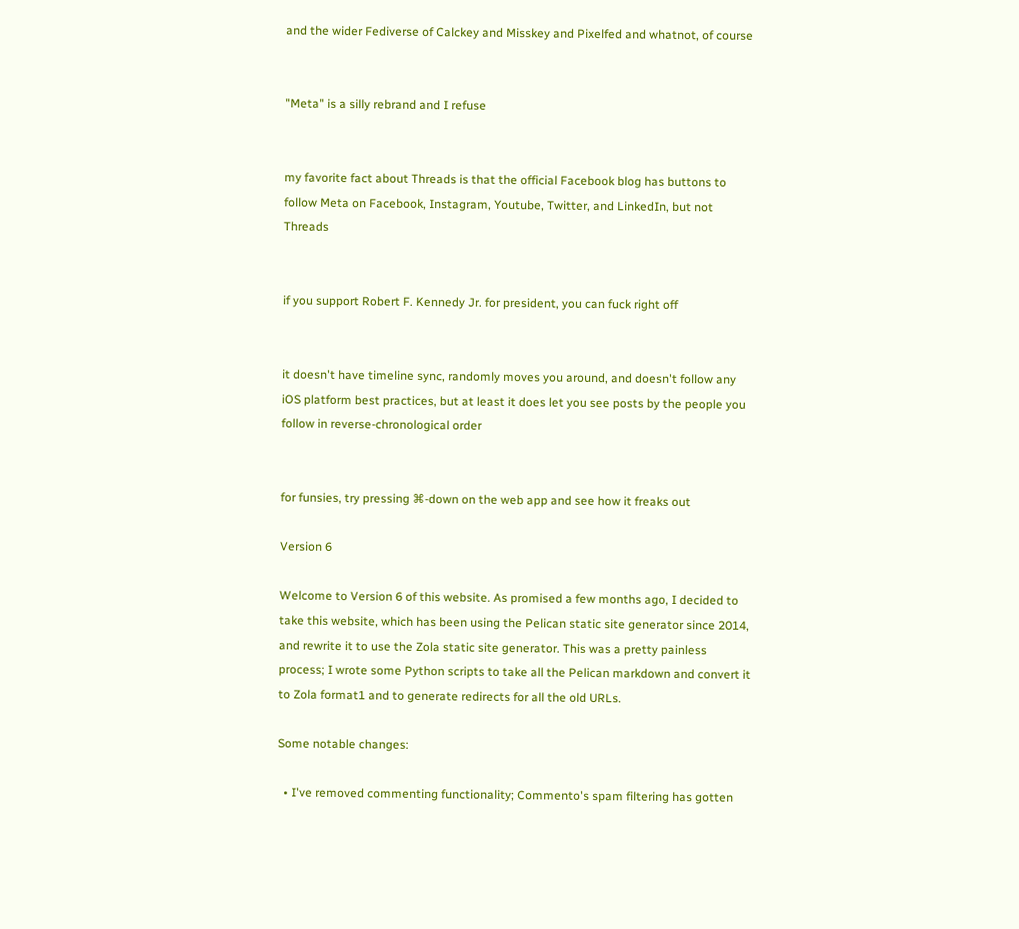and the wider Fediverse of Calckey and Misskey and Pixelfed and whatnot, of course


"Meta" is a silly rebrand and I refuse


my favorite fact about Threads is that the official Facebook blog has buttons to follow Meta on Facebook, Instagram, Youtube, Twitter, and LinkedIn, but not Threads


if you support Robert F. Kennedy Jr. for president, you can fuck right off


it doesn't have timeline sync, randomly moves you around, and doesn't follow any iOS platform best practices, but at least it does let you see posts by the people you follow in reverse-chronological order


for funsies, try pressing ⌘-down on the web app and see how it freaks out

Version 6

Welcome to Version 6 of this website. As promised a few months ago, I decided to take this website, which has been using the Pelican static site generator since 2014, and rewrite it to use the Zola static site generator. This was a pretty painless process; I wrote some Python scripts to take all the Pelican markdown and convert it to Zola format1 and to generate redirects for all the old URLs.

Some notable changes:

  • I've removed commenting functionality; Commento's spam filtering has gotten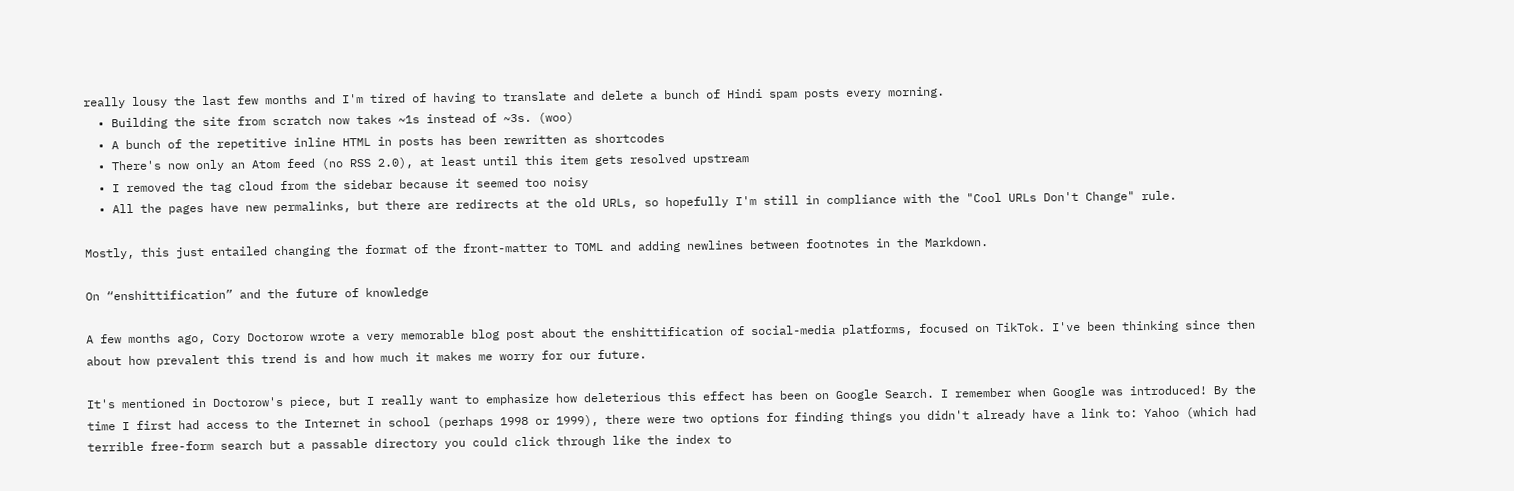really lousy the last few months and I'm tired of having to translate and delete a bunch of Hindi spam posts every morning.
  • Building the site from scratch now takes ~1s instead of ~3s. (woo)
  • A bunch of the repetitive inline HTML in posts has been rewritten as shortcodes
  • There's now only an Atom feed (no RSS 2.0), at least until this item gets resolved upstream
  • I removed the tag cloud from the sidebar because it seemed too noisy
  • All the pages have new permalinks, but there are redirects at the old URLs, so hopefully I'm still in compliance with the "Cool URLs Don't Change" rule.

Mostly, this just entailed changing the format of the front-matter to TOML and adding newlines between footnotes in the Markdown.

On “enshittification” and the future of knowledge

A few months ago, Cory Doctorow wrote a very memorable blog post about the enshittification of social-media platforms, focused on TikTok. I've been thinking since then about how prevalent this trend is and how much it makes me worry for our future.

It's mentioned in Doctorow's piece, but I really want to emphasize how deleterious this effect has been on Google Search. I remember when Google was introduced! By the time I first had access to the Internet in school (perhaps 1998 or 1999), there were two options for finding things you didn't already have a link to: Yahoo (which had terrible free-form search but a passable directory you could click through like the index to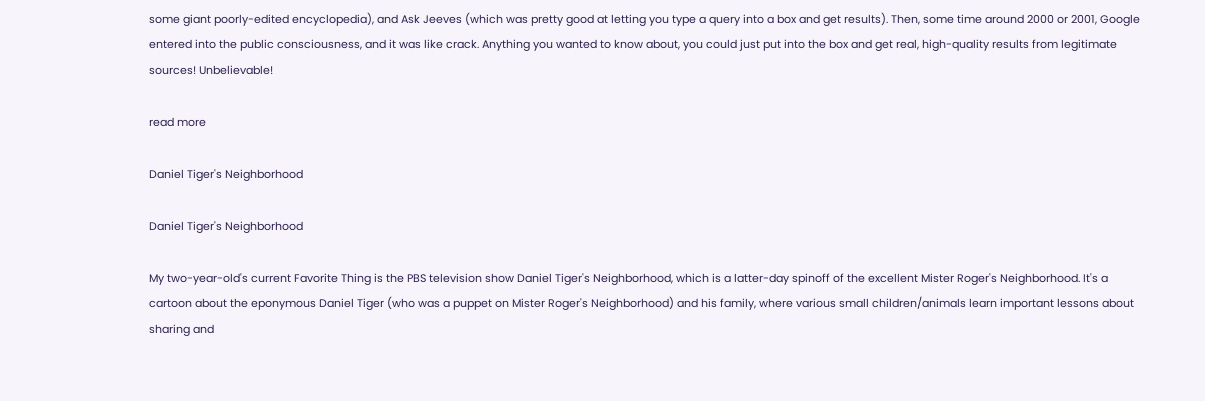some giant poorly-edited encyclopedia), and Ask Jeeves (which was pretty good at letting you type a query into a box and get results). Then, some time around 2000 or 2001, Google entered into the public consciousness, and it was like crack. Anything you wanted to know about, you could just put into the box and get real, high-quality results from legitimate sources! Unbelievable!

read more

Daniel Tiger's Neighborhood

Daniel Tiger's Neighborhood

My two-year-old's current Favorite Thing is the PBS television show Daniel Tiger's Neighborhood, which is a latter-day spinoff of the excellent Mister Roger's Neighborhood. It's a cartoon about the eponymous Daniel Tiger (who was a puppet on Mister Roger's Neighborhood) and his family, where various small children/animals learn important lessons about sharing and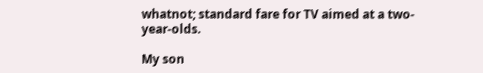whatnot; standard fare for TV aimed at a two-year-olds.

My son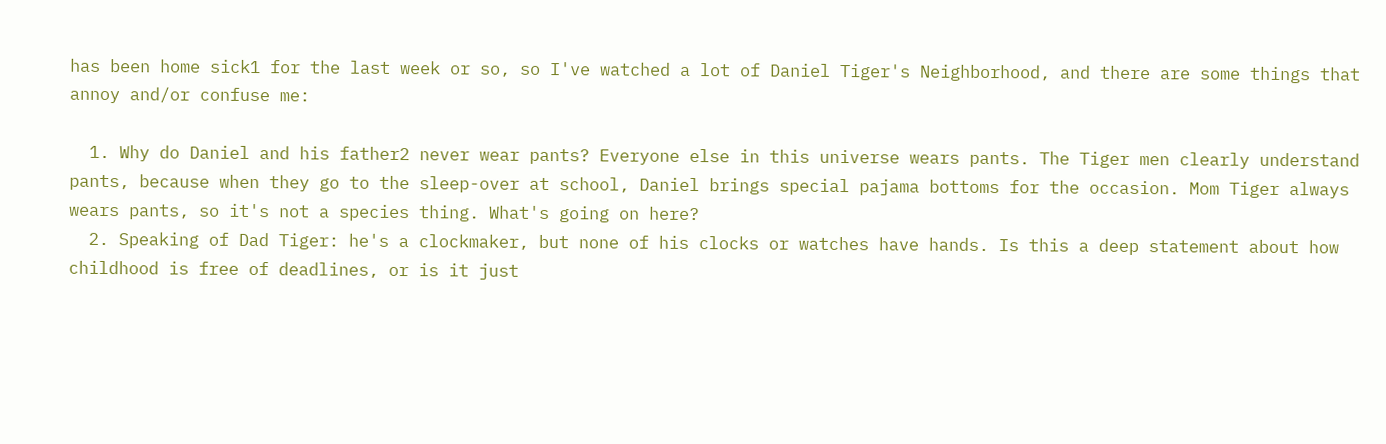has been home sick1 for the last week or so, so I've watched a lot of Daniel Tiger's Neighborhood, and there are some things that annoy and/or confuse me:

  1. Why do Daniel and his father2 never wear pants? Everyone else in this universe wears pants. The Tiger men clearly understand pants, because when they go to the sleep-over at school, Daniel brings special pajama bottoms for the occasion. Mom Tiger always wears pants, so it's not a species thing. What's going on here?
  2. Speaking of Dad Tiger: he's a clockmaker, but none of his clocks or watches have hands. Is this a deep statement about how childhood is free of deadlines, or is it just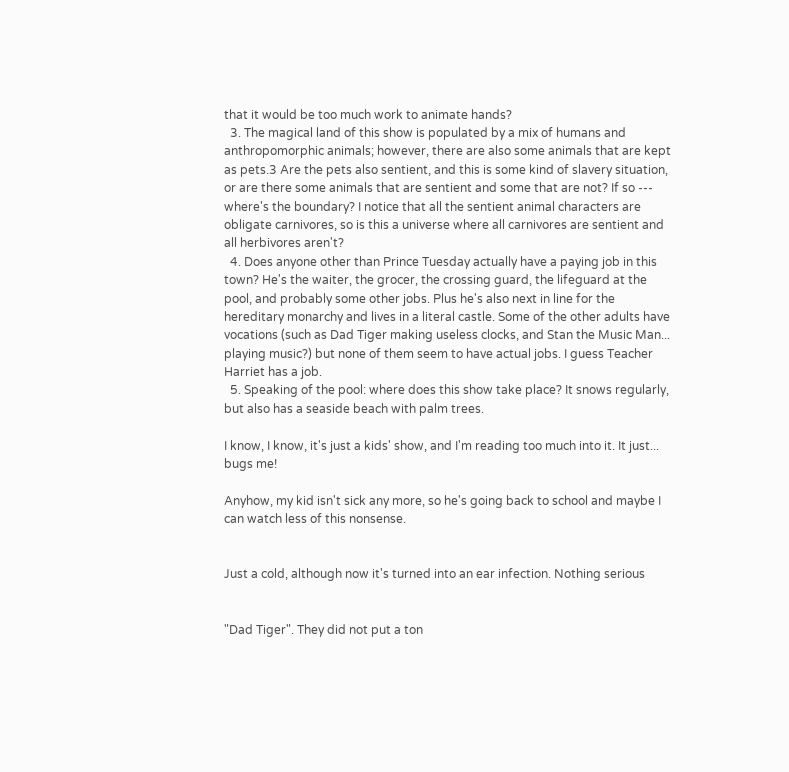that it would be too much work to animate hands?
  3. The magical land of this show is populated by a mix of humans and anthropomorphic animals; however, there are also some animals that are kept as pets.3 Are the pets also sentient, and this is some kind of slavery situation, or are there some animals that are sentient and some that are not? If so --- where's the boundary? I notice that all the sentient animal characters are obligate carnivores, so is this a universe where all carnivores are sentient and all herbivores aren't?
  4. Does anyone other than Prince Tuesday actually have a paying job in this town? He's the waiter, the grocer, the crossing guard, the lifeguard at the pool, and probably some other jobs. Plus he's also next in line for the hereditary monarchy and lives in a literal castle. Some of the other adults have vocations (such as Dad Tiger making useless clocks, and Stan the Music Man... playing music?) but none of them seem to have actual jobs. I guess Teacher Harriet has a job.
  5. Speaking of the pool: where does this show take place? It snows regularly, but also has a seaside beach with palm trees.

I know, I know, it's just a kids' show, and I'm reading too much into it. It just... bugs me!

Anyhow, my kid isn't sick any more, so he's going back to school and maybe I can watch less of this nonsense.


Just a cold, although now it's turned into an ear infection. Nothing serious


"Dad Tiger". They did not put a ton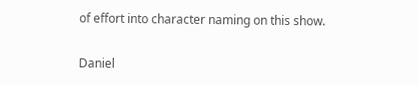of effort into character naming on this show.


Daniel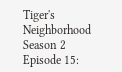Tiger's Neighborhood Season 2 Episode 15: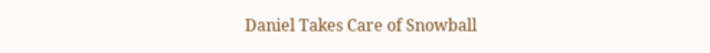Daniel Takes Care of Snowball